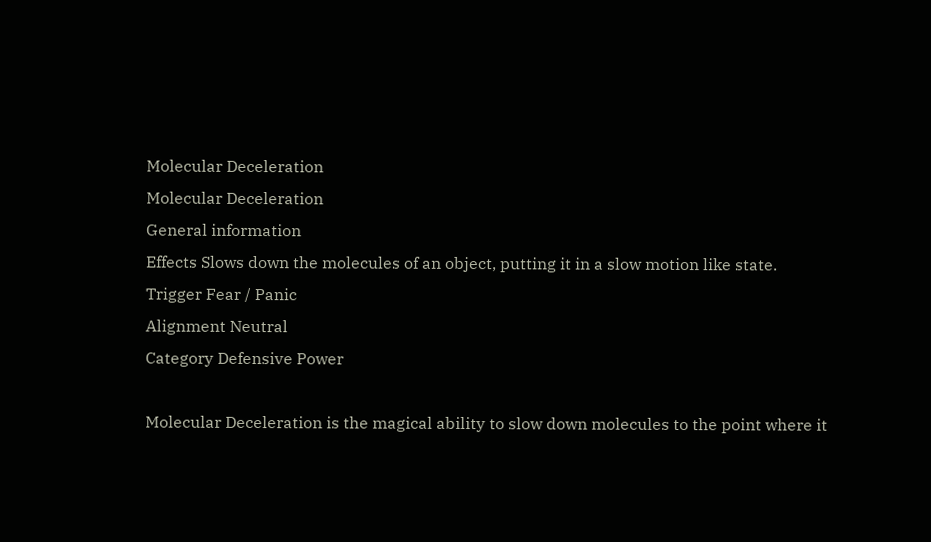Molecular Deceleration
Molecular Deceleration
General information
Effects Slows down the molecules of an object, putting it in a slow motion like state.
Trigger Fear / Panic
Alignment Neutral
Category Defensive Power

Molecular Deceleration is the magical ability to slow down molecules to the point where it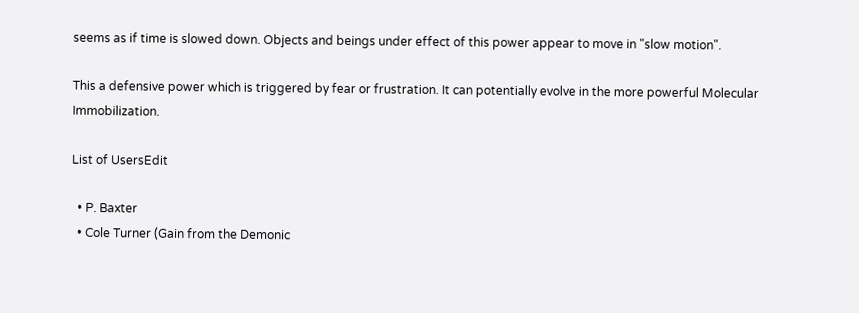seems as if time is slowed down. Objects and beings under effect of this power appear to move in "slow motion".

This a defensive power which is triggered by fear or frustration. It can potentially evolve in the more powerful Molecular Immobilization.

List of UsersEdit

  • P. Baxter
  • Cole Turner (Gain from the Demonic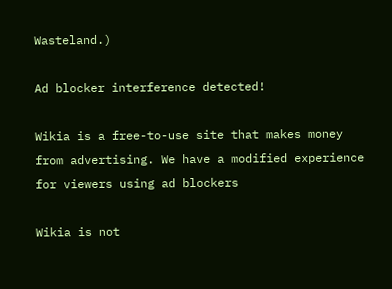Wasteland.)

Ad blocker interference detected!

Wikia is a free-to-use site that makes money from advertising. We have a modified experience for viewers using ad blockers

Wikia is not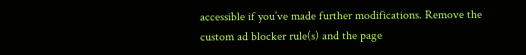accessible if you’ve made further modifications. Remove the custom ad blocker rule(s) and the page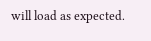will load as expected.